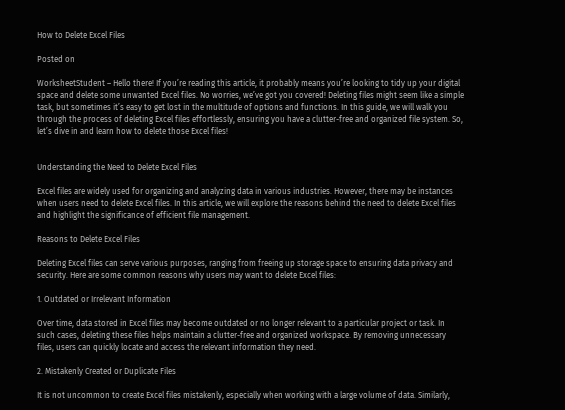How to Delete Excel Files

Posted on

WorksheetStudent – Hello there! If you’re reading this article, it probably means you’re looking to tidy up your digital space and delete some unwanted Excel files. No worries, we’ve got you covered! Deleting files might seem like a simple task, but sometimes it’s easy to get lost in the multitude of options and functions. In this guide, we will walk you through the process of deleting Excel files effortlessly, ensuring you have a clutter-free and organized file system. So, let’s dive in and learn how to delete those Excel files!


Understanding the Need to Delete Excel Files

Excel files are widely used for organizing and analyzing data in various industries. However, there may be instances when users need to delete Excel files. In this article, we will explore the reasons behind the need to delete Excel files and highlight the significance of efficient file management.

Reasons to Delete Excel Files

Deleting Excel files can serve various purposes, ranging from freeing up storage space to ensuring data privacy and security. Here are some common reasons why users may want to delete Excel files:

1. Outdated or Irrelevant Information

Over time, data stored in Excel files may become outdated or no longer relevant to a particular project or task. In such cases, deleting these files helps maintain a clutter-free and organized workspace. By removing unnecessary files, users can quickly locate and access the relevant information they need.

2. Mistakenly Created or Duplicate Files

It is not uncommon to create Excel files mistakenly, especially when working with a large volume of data. Similarly,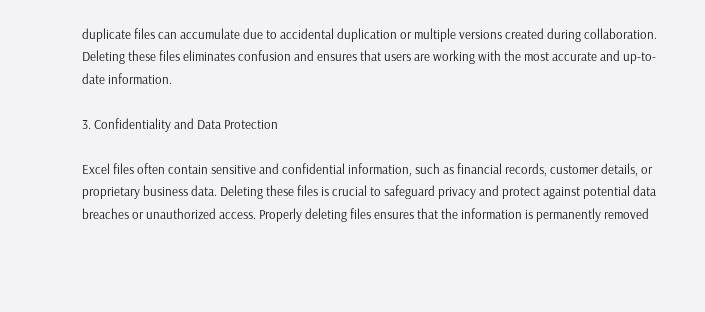duplicate files can accumulate due to accidental duplication or multiple versions created during collaboration. Deleting these files eliminates confusion and ensures that users are working with the most accurate and up-to-date information.

3. Confidentiality and Data Protection

Excel files often contain sensitive and confidential information, such as financial records, customer details, or proprietary business data. Deleting these files is crucial to safeguard privacy and protect against potential data breaches or unauthorized access. Properly deleting files ensures that the information is permanently removed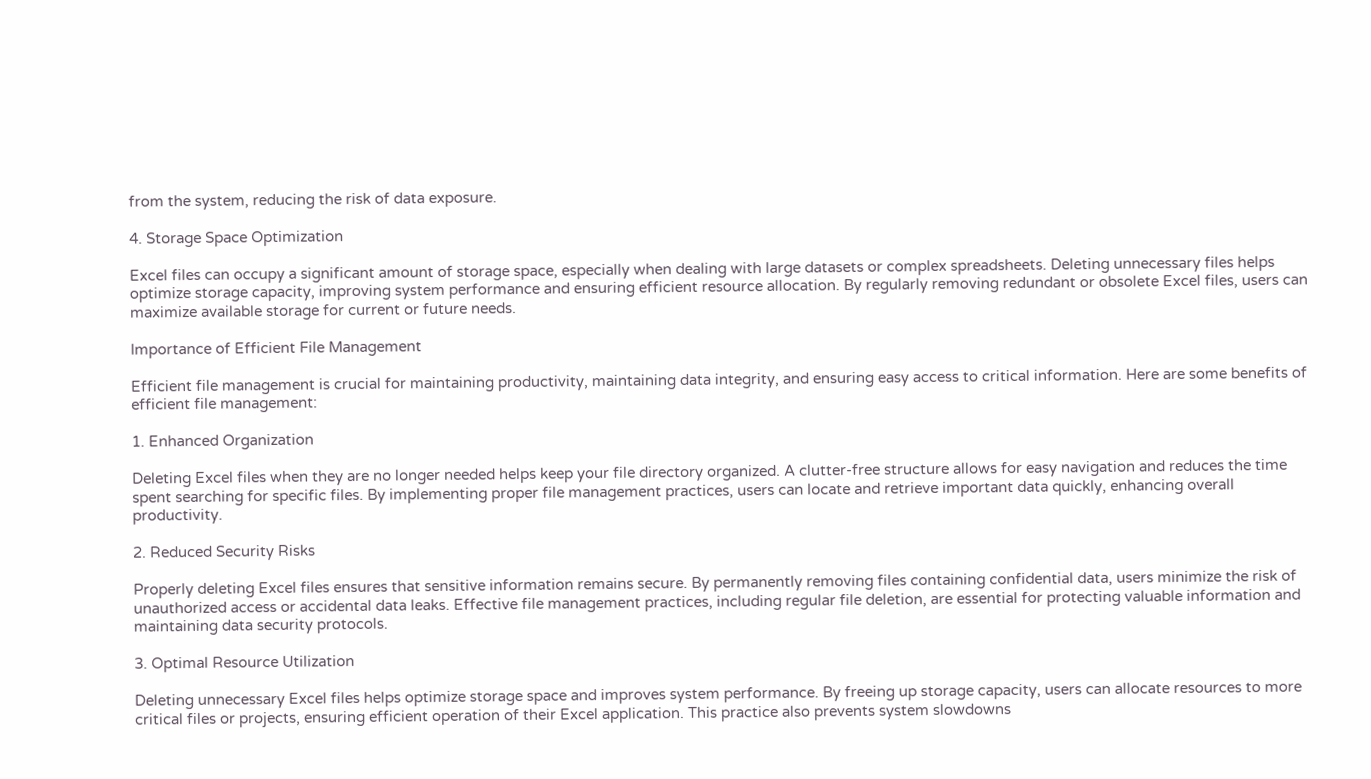from the system, reducing the risk of data exposure.

4. Storage Space Optimization

Excel files can occupy a significant amount of storage space, especially when dealing with large datasets or complex spreadsheets. Deleting unnecessary files helps optimize storage capacity, improving system performance and ensuring efficient resource allocation. By regularly removing redundant or obsolete Excel files, users can maximize available storage for current or future needs.

Importance of Efficient File Management

Efficient file management is crucial for maintaining productivity, maintaining data integrity, and ensuring easy access to critical information. Here are some benefits of efficient file management:

1. Enhanced Organization

Deleting Excel files when they are no longer needed helps keep your file directory organized. A clutter-free structure allows for easy navigation and reduces the time spent searching for specific files. By implementing proper file management practices, users can locate and retrieve important data quickly, enhancing overall productivity.

2. Reduced Security Risks

Properly deleting Excel files ensures that sensitive information remains secure. By permanently removing files containing confidential data, users minimize the risk of unauthorized access or accidental data leaks. Effective file management practices, including regular file deletion, are essential for protecting valuable information and maintaining data security protocols.

3. Optimal Resource Utilization

Deleting unnecessary Excel files helps optimize storage space and improves system performance. By freeing up storage capacity, users can allocate resources to more critical files or projects, ensuring efficient operation of their Excel application. This practice also prevents system slowdowns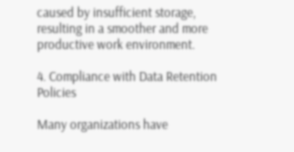caused by insufficient storage, resulting in a smoother and more productive work environment.

4. Compliance with Data Retention Policies

Many organizations have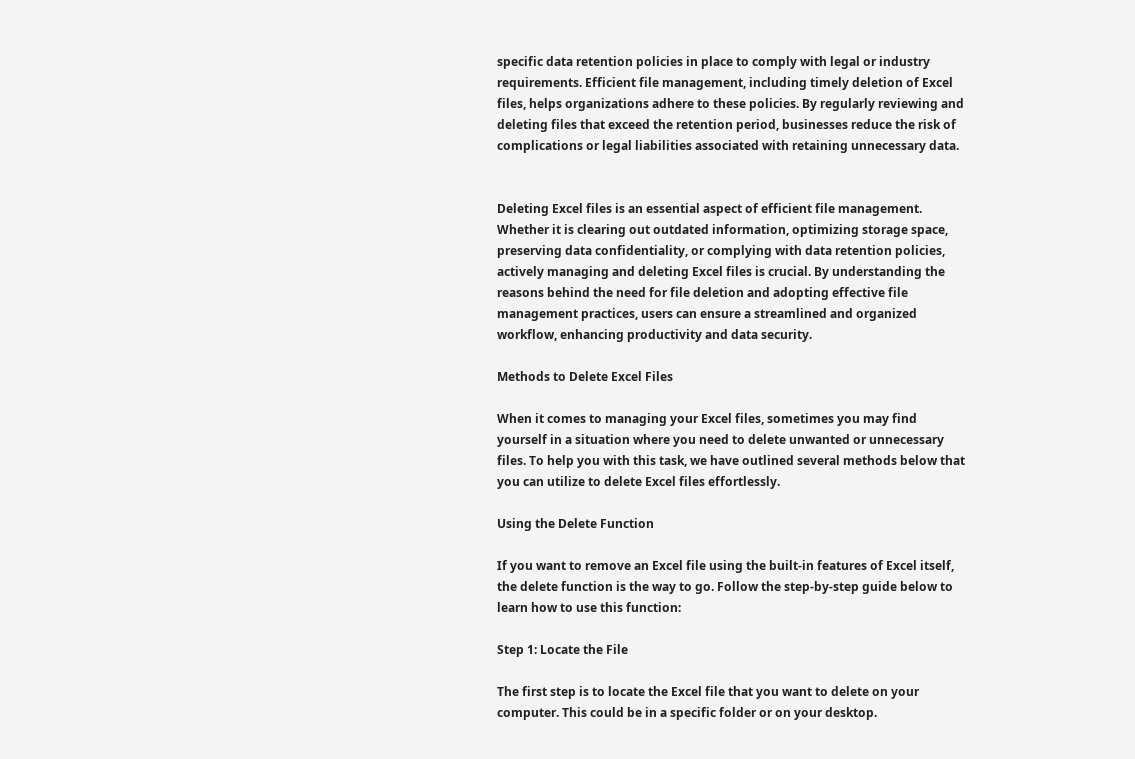specific data retention policies in place to comply with legal or industry requirements. Efficient file management, including timely deletion of Excel files, helps organizations adhere to these policies. By regularly reviewing and deleting files that exceed the retention period, businesses reduce the risk of complications or legal liabilities associated with retaining unnecessary data.


Deleting Excel files is an essential aspect of efficient file management. Whether it is clearing out outdated information, optimizing storage space, preserving data confidentiality, or complying with data retention policies, actively managing and deleting Excel files is crucial. By understanding the reasons behind the need for file deletion and adopting effective file management practices, users can ensure a streamlined and organized workflow, enhancing productivity and data security.

Methods to Delete Excel Files

When it comes to managing your Excel files, sometimes you may find yourself in a situation where you need to delete unwanted or unnecessary files. To help you with this task, we have outlined several methods below that you can utilize to delete Excel files effortlessly.

Using the Delete Function

If you want to remove an Excel file using the built-in features of Excel itself, the delete function is the way to go. Follow the step-by-step guide below to learn how to use this function:

Step 1: Locate the File

The first step is to locate the Excel file that you want to delete on your computer. This could be in a specific folder or on your desktop.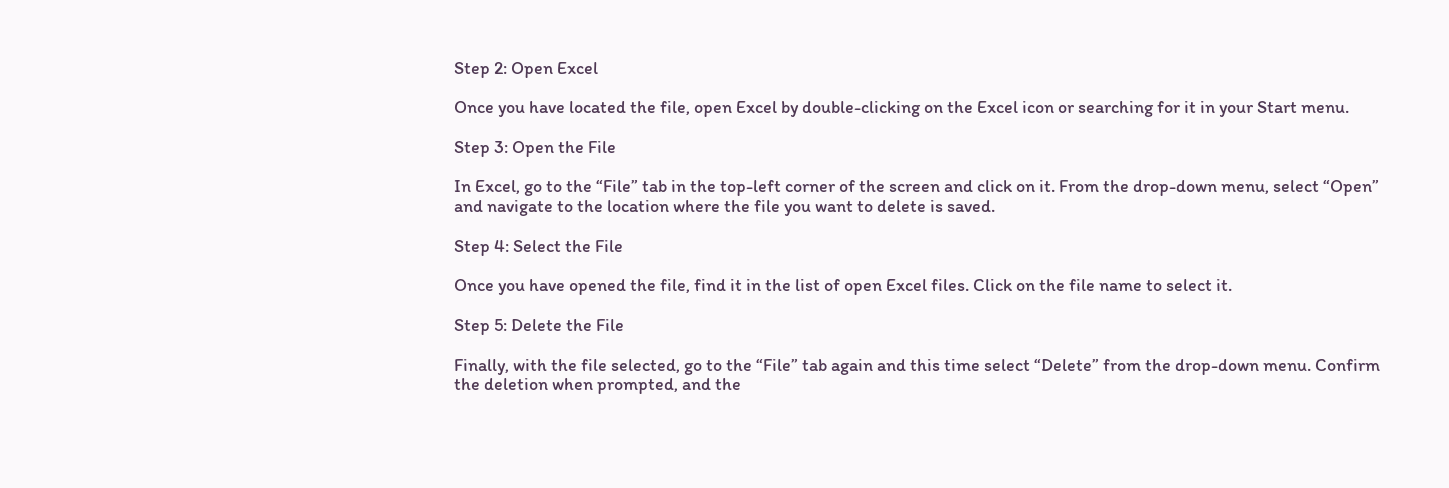Step 2: Open Excel

Once you have located the file, open Excel by double-clicking on the Excel icon or searching for it in your Start menu.

Step 3: Open the File

In Excel, go to the “File” tab in the top-left corner of the screen and click on it. From the drop-down menu, select “Open” and navigate to the location where the file you want to delete is saved.

Step 4: Select the File

Once you have opened the file, find it in the list of open Excel files. Click on the file name to select it.

Step 5: Delete the File

Finally, with the file selected, go to the “File” tab again and this time select “Delete” from the drop-down menu. Confirm the deletion when prompted, and the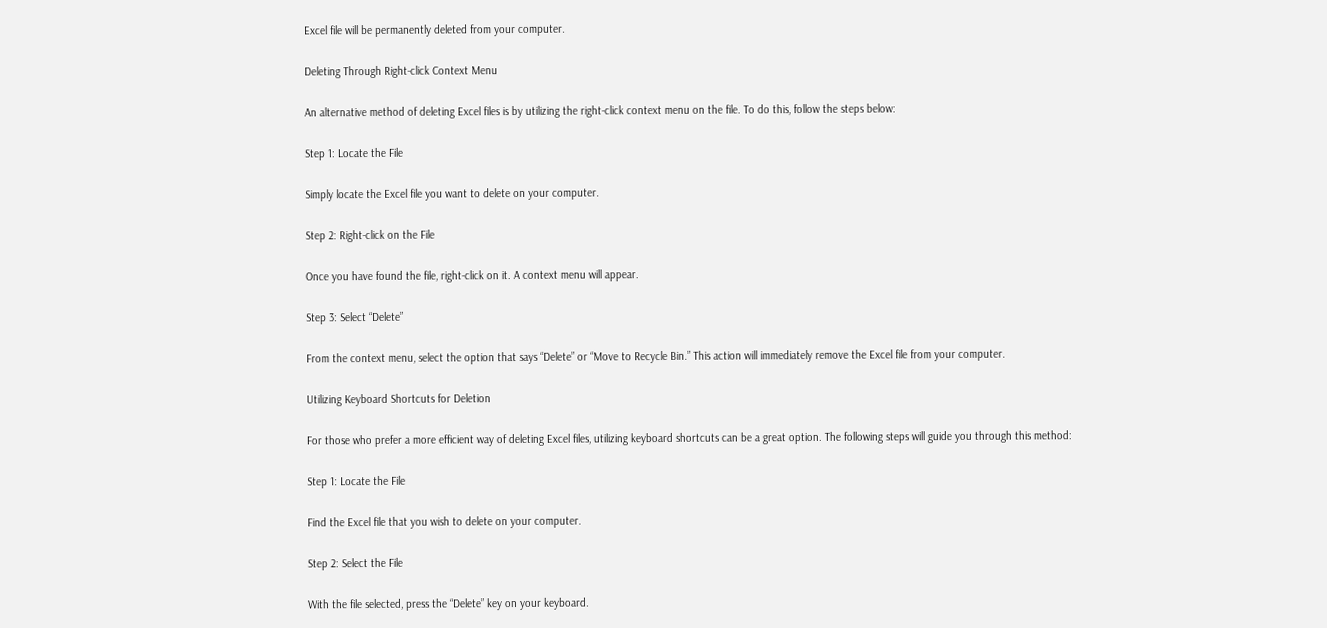Excel file will be permanently deleted from your computer.

Deleting Through Right-click Context Menu

An alternative method of deleting Excel files is by utilizing the right-click context menu on the file. To do this, follow the steps below:

Step 1: Locate the File

Simply locate the Excel file you want to delete on your computer.

Step 2: Right-click on the File

Once you have found the file, right-click on it. A context menu will appear.

Step 3: Select “Delete”

From the context menu, select the option that says “Delete” or “Move to Recycle Bin.” This action will immediately remove the Excel file from your computer.

Utilizing Keyboard Shortcuts for Deletion

For those who prefer a more efficient way of deleting Excel files, utilizing keyboard shortcuts can be a great option. The following steps will guide you through this method:

Step 1: Locate the File

Find the Excel file that you wish to delete on your computer.

Step 2: Select the File

With the file selected, press the “Delete” key on your keyboard.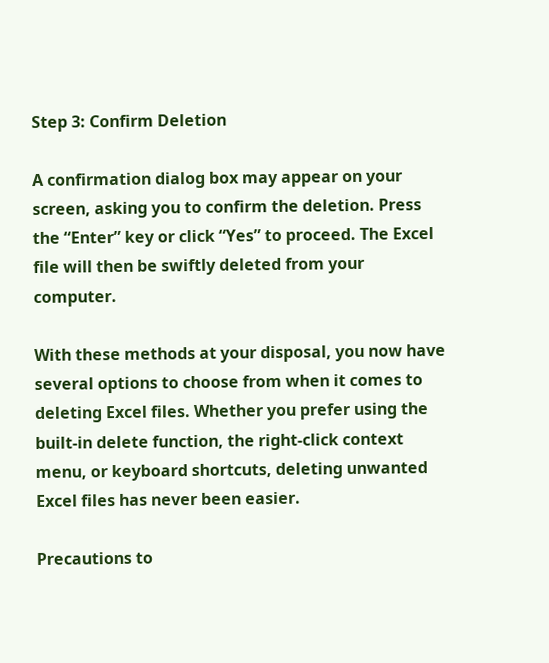Step 3: Confirm Deletion

A confirmation dialog box may appear on your screen, asking you to confirm the deletion. Press the “Enter” key or click “Yes” to proceed. The Excel file will then be swiftly deleted from your computer.

With these methods at your disposal, you now have several options to choose from when it comes to deleting Excel files. Whether you prefer using the built-in delete function, the right-click context menu, or keyboard shortcuts, deleting unwanted Excel files has never been easier.

Precautions to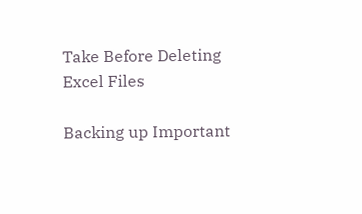Take Before Deleting Excel Files

Backing up Important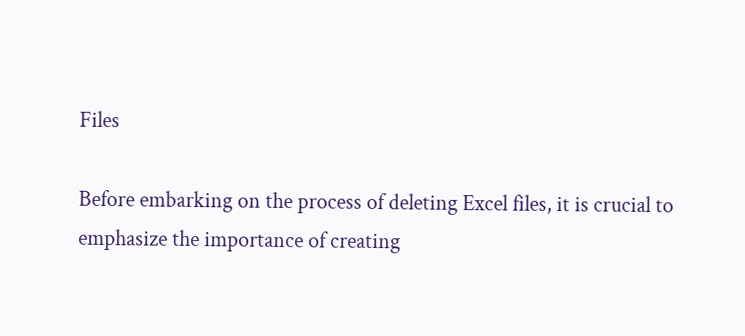Files

Before embarking on the process of deleting Excel files, it is crucial to emphasize the importance of creating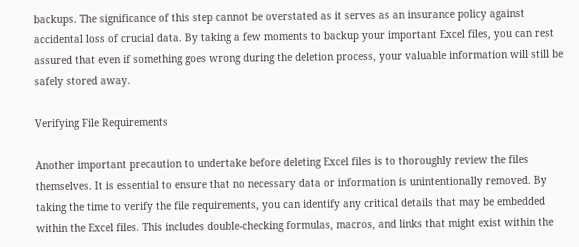backups. The significance of this step cannot be overstated as it serves as an insurance policy against accidental loss of crucial data. By taking a few moments to backup your important Excel files, you can rest assured that even if something goes wrong during the deletion process, your valuable information will still be safely stored away.

Verifying File Requirements

Another important precaution to undertake before deleting Excel files is to thoroughly review the files themselves. It is essential to ensure that no necessary data or information is unintentionally removed. By taking the time to verify the file requirements, you can identify any critical details that may be embedded within the Excel files. This includes double-checking formulas, macros, and links that might exist within the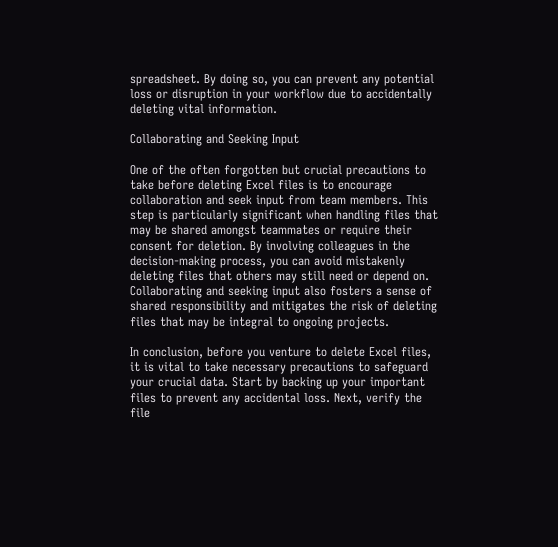spreadsheet. By doing so, you can prevent any potential loss or disruption in your workflow due to accidentally deleting vital information.

Collaborating and Seeking Input

One of the often forgotten but crucial precautions to take before deleting Excel files is to encourage collaboration and seek input from team members. This step is particularly significant when handling files that may be shared amongst teammates or require their consent for deletion. By involving colleagues in the decision-making process, you can avoid mistakenly deleting files that others may still need or depend on. Collaborating and seeking input also fosters a sense of shared responsibility and mitigates the risk of deleting files that may be integral to ongoing projects.

In conclusion, before you venture to delete Excel files, it is vital to take necessary precautions to safeguard your crucial data. Start by backing up your important files to prevent any accidental loss. Next, verify the file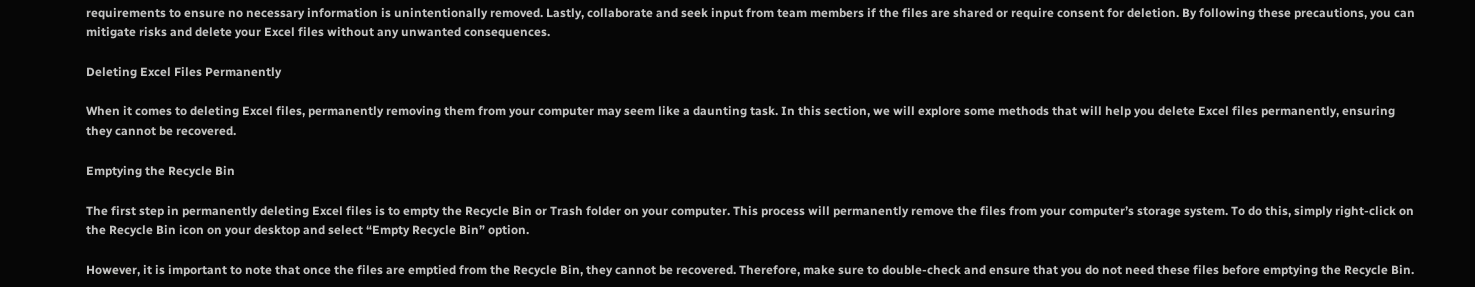requirements to ensure no necessary information is unintentionally removed. Lastly, collaborate and seek input from team members if the files are shared or require consent for deletion. By following these precautions, you can mitigate risks and delete your Excel files without any unwanted consequences.

Deleting Excel Files Permanently

When it comes to deleting Excel files, permanently removing them from your computer may seem like a daunting task. In this section, we will explore some methods that will help you delete Excel files permanently, ensuring they cannot be recovered.

Emptying the Recycle Bin

The first step in permanently deleting Excel files is to empty the Recycle Bin or Trash folder on your computer. This process will permanently remove the files from your computer’s storage system. To do this, simply right-click on the Recycle Bin icon on your desktop and select “Empty Recycle Bin” option.

However, it is important to note that once the files are emptied from the Recycle Bin, they cannot be recovered. Therefore, make sure to double-check and ensure that you do not need these files before emptying the Recycle Bin.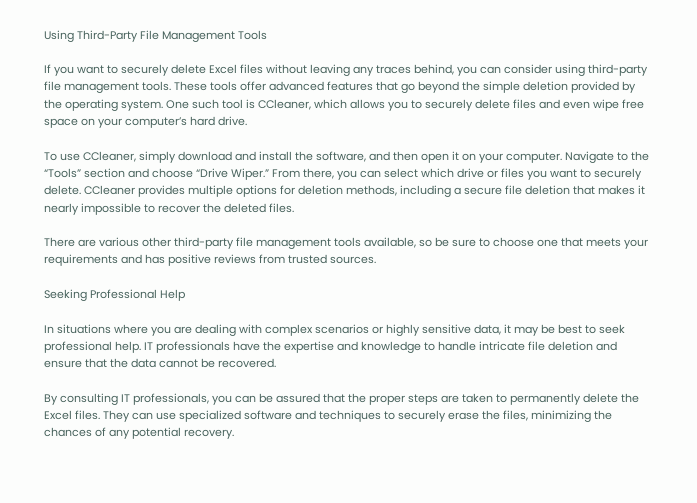Using Third-Party File Management Tools

If you want to securely delete Excel files without leaving any traces behind, you can consider using third-party file management tools. These tools offer advanced features that go beyond the simple deletion provided by the operating system. One such tool is CCleaner, which allows you to securely delete files and even wipe free space on your computer’s hard drive.

To use CCleaner, simply download and install the software, and then open it on your computer. Navigate to the “Tools” section and choose “Drive Wiper.” From there, you can select which drive or files you want to securely delete. CCleaner provides multiple options for deletion methods, including a secure file deletion that makes it nearly impossible to recover the deleted files.

There are various other third-party file management tools available, so be sure to choose one that meets your requirements and has positive reviews from trusted sources.

Seeking Professional Help

In situations where you are dealing with complex scenarios or highly sensitive data, it may be best to seek professional help. IT professionals have the expertise and knowledge to handle intricate file deletion and ensure that the data cannot be recovered.

By consulting IT professionals, you can be assured that the proper steps are taken to permanently delete the Excel files. They can use specialized software and techniques to securely erase the files, minimizing the chances of any potential recovery.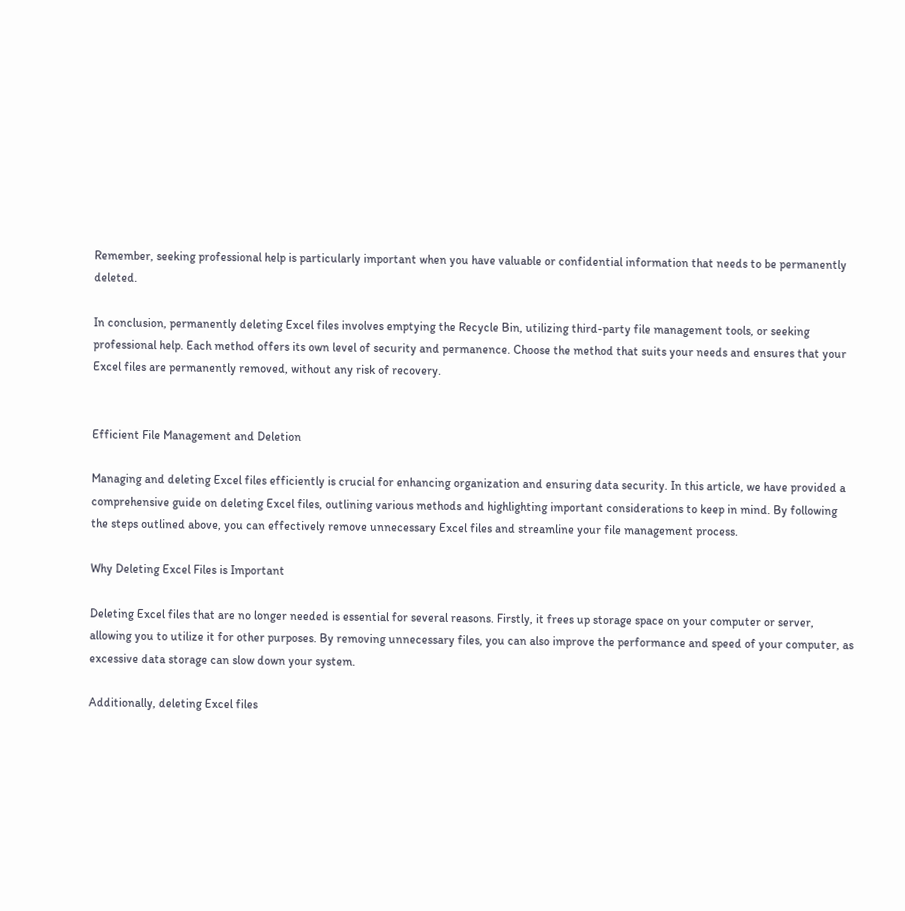Remember, seeking professional help is particularly important when you have valuable or confidential information that needs to be permanently deleted.

In conclusion, permanently deleting Excel files involves emptying the Recycle Bin, utilizing third-party file management tools, or seeking professional help. Each method offers its own level of security and permanence. Choose the method that suits your needs and ensures that your Excel files are permanently removed, without any risk of recovery.


Efficient File Management and Deletion

Managing and deleting Excel files efficiently is crucial for enhancing organization and ensuring data security. In this article, we have provided a comprehensive guide on deleting Excel files, outlining various methods and highlighting important considerations to keep in mind. By following the steps outlined above, you can effectively remove unnecessary Excel files and streamline your file management process.

Why Deleting Excel Files is Important

Deleting Excel files that are no longer needed is essential for several reasons. Firstly, it frees up storage space on your computer or server, allowing you to utilize it for other purposes. By removing unnecessary files, you can also improve the performance and speed of your computer, as excessive data storage can slow down your system.

Additionally, deleting Excel files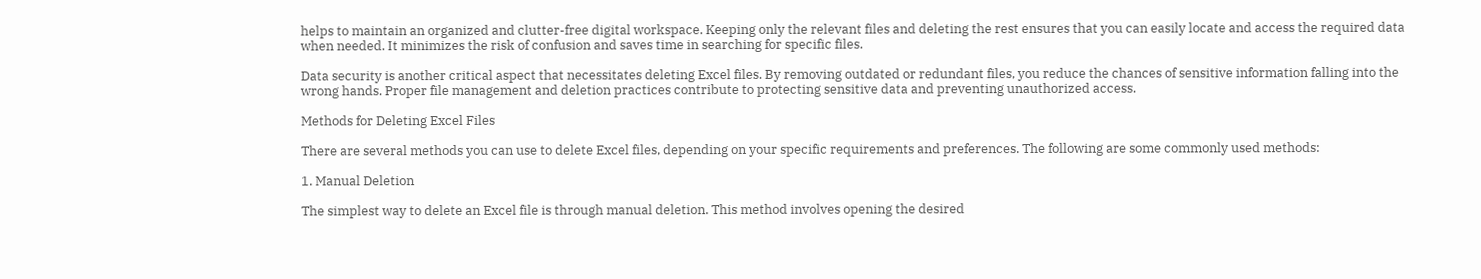helps to maintain an organized and clutter-free digital workspace. Keeping only the relevant files and deleting the rest ensures that you can easily locate and access the required data when needed. It minimizes the risk of confusion and saves time in searching for specific files.

Data security is another critical aspect that necessitates deleting Excel files. By removing outdated or redundant files, you reduce the chances of sensitive information falling into the wrong hands. Proper file management and deletion practices contribute to protecting sensitive data and preventing unauthorized access.

Methods for Deleting Excel Files

There are several methods you can use to delete Excel files, depending on your specific requirements and preferences. The following are some commonly used methods:

1. Manual Deletion

The simplest way to delete an Excel file is through manual deletion. This method involves opening the desired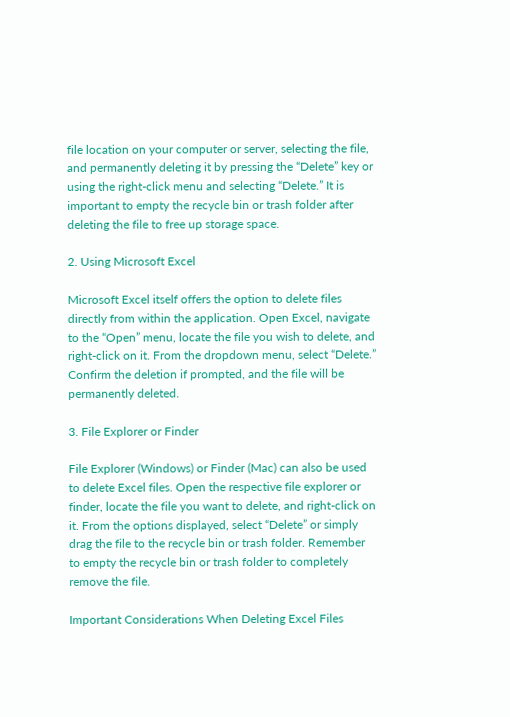file location on your computer or server, selecting the file, and permanently deleting it by pressing the “Delete” key or using the right-click menu and selecting “Delete.” It is important to empty the recycle bin or trash folder after deleting the file to free up storage space.

2. Using Microsoft Excel

Microsoft Excel itself offers the option to delete files directly from within the application. Open Excel, navigate to the “Open” menu, locate the file you wish to delete, and right-click on it. From the dropdown menu, select “Delete.” Confirm the deletion if prompted, and the file will be permanently deleted.

3. File Explorer or Finder

File Explorer (Windows) or Finder (Mac) can also be used to delete Excel files. Open the respective file explorer or finder, locate the file you want to delete, and right-click on it. From the options displayed, select “Delete” or simply drag the file to the recycle bin or trash folder. Remember to empty the recycle bin or trash folder to completely remove the file.

Important Considerations When Deleting Excel Files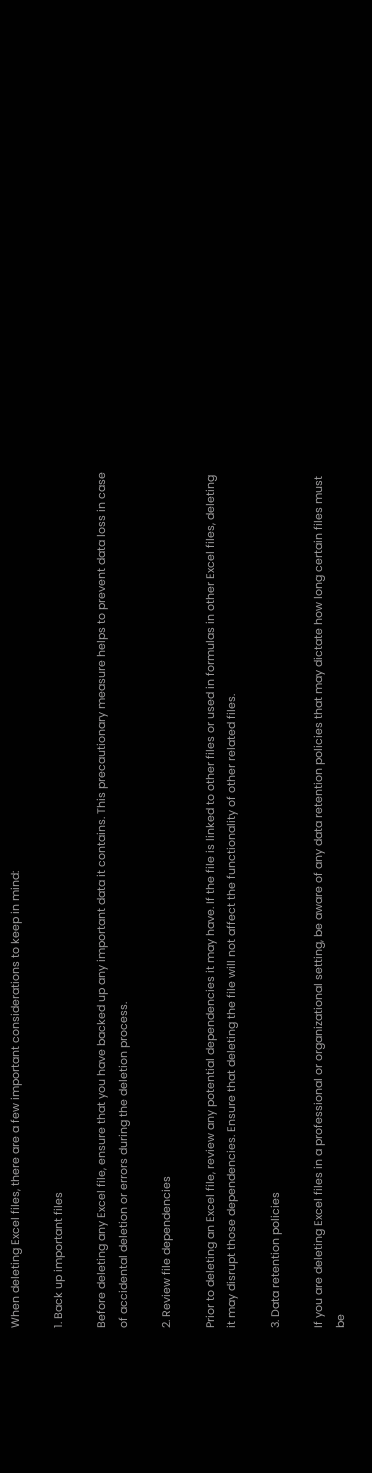When deleting Excel files, there are a few important considerations to keep in mind:

1. Back up important files

Before deleting any Excel file, ensure that you have backed up any important data it contains. This precautionary measure helps to prevent data loss in case of accidental deletion or errors during the deletion process.

2. Review file dependencies

Prior to deleting an Excel file, review any potential dependencies it may have. If the file is linked to other files or used in formulas in other Excel files, deleting it may disrupt those dependencies. Ensure that deleting the file will not affect the functionality of other related files.

3. Data retention policies

If you are deleting Excel files in a professional or organizational setting, be aware of any data retention policies that may dictate how long certain files must be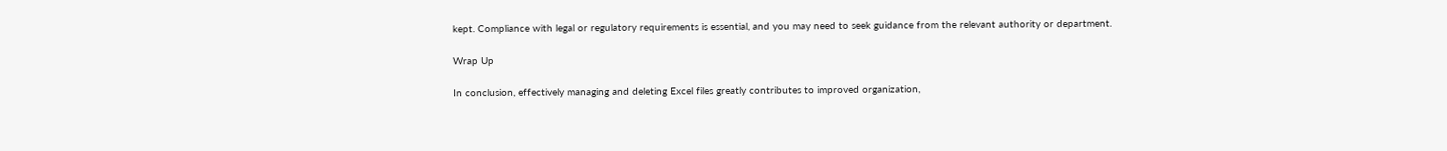kept. Compliance with legal or regulatory requirements is essential, and you may need to seek guidance from the relevant authority or department.

Wrap Up

In conclusion, effectively managing and deleting Excel files greatly contributes to improved organization,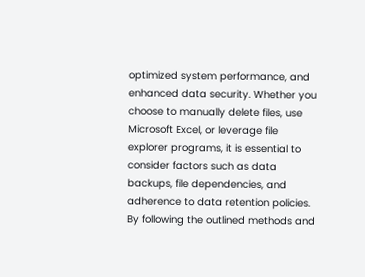optimized system performance, and enhanced data security. Whether you choose to manually delete files, use Microsoft Excel, or leverage file explorer programs, it is essential to consider factors such as data backups, file dependencies, and adherence to data retention policies. By following the outlined methods and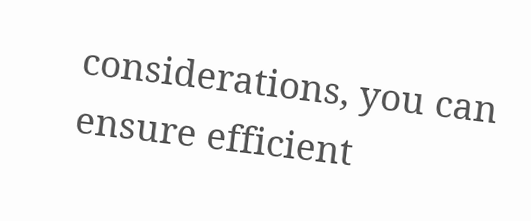considerations, you can ensure efficient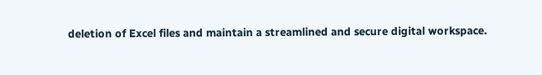deletion of Excel files and maintain a streamlined and secure digital workspace.